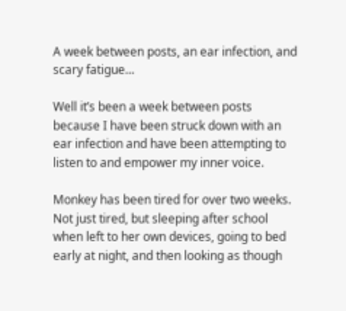A week between posts, an ear infection, and scary fatigue…

Well it’s been a week between posts because I have been struck down with an ear infection and have been attempting to listen to and empower my inner voice.

Monkey has been tired for over two weeks. Not just tired, but sleeping after school when left to her own devices, going to bed early at night, and then looking as though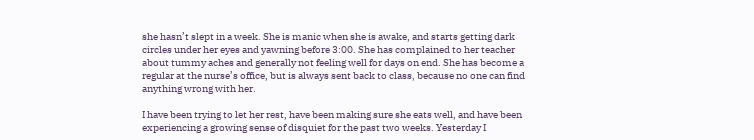she hasn’t slept in a week. She is manic when she is awake, and starts getting dark circles under her eyes and yawning before 3:00. She has complained to her teacher about tummy aches and generally not feeling well for days on end. She has become a regular at the nurse’s office, but is always sent back to class, because no one can find anything wrong with her.

I have been trying to let her rest, have been making sure she eats well, and have been experiencing a growing sense of disquiet for the past two weeks. Yesterday I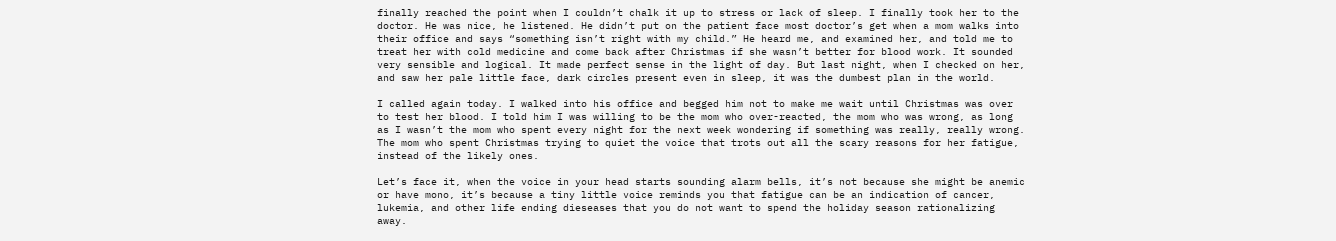finally reached the point when I couldn’t chalk it up to stress or lack of sleep. I finally took her to the doctor. He was nice, he listened. He didn’t put on the patient face most doctor’s get when a mom walks into their office and says “something isn’t right with my child.” He heard me, and examined her, and told me to treat her with cold medicine and come back after Christmas if she wasn’t better for blood work. It sounded very sensible and logical. It made perfect sense in the light of day. But last night, when I checked on her, and saw her pale little face, dark circles present even in sleep, it was the dumbest plan in the world.

I called again today. I walked into his office and begged him not to make me wait until Christmas was over to test her blood. I told him I was willing to be the mom who over-reacted, the mom who was wrong, as long as I wasn’t the mom who spent every night for the next week wondering if something was really, really wrong. The mom who spent Christmas trying to quiet the voice that trots out all the scary reasons for her fatigue, instead of the likely ones.

Let’s face it, when the voice in your head starts sounding alarm bells, it’s not because she might be anemic or have mono, it’s because a tiny little voice reminds you that fatigue can be an indication of cancer, lukemia, and other life ending dieseases that you do not want to spend the holiday season rationalizing away.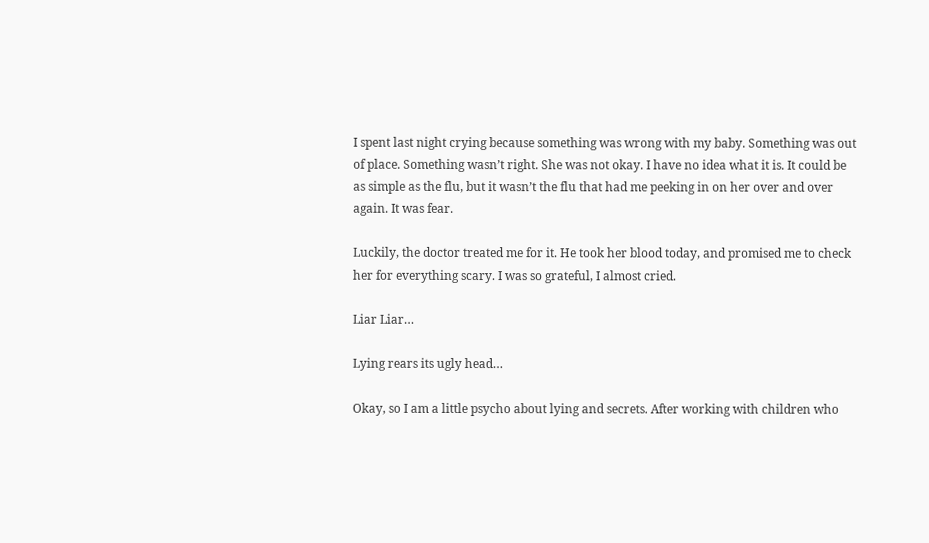I spent last night crying because something was wrong with my baby. Something was out of place. Something wasn’t right. She was not okay. I have no idea what it is. It could be as simple as the flu, but it wasn’t the flu that had me peeking in on her over and over again. It was fear.

Luckily, the doctor treated me for it. He took her blood today, and promised me to check her for everything scary. I was so grateful, I almost cried.

Liar Liar…

Lying rears its ugly head…

Okay, so I am a little psycho about lying and secrets. After working with children who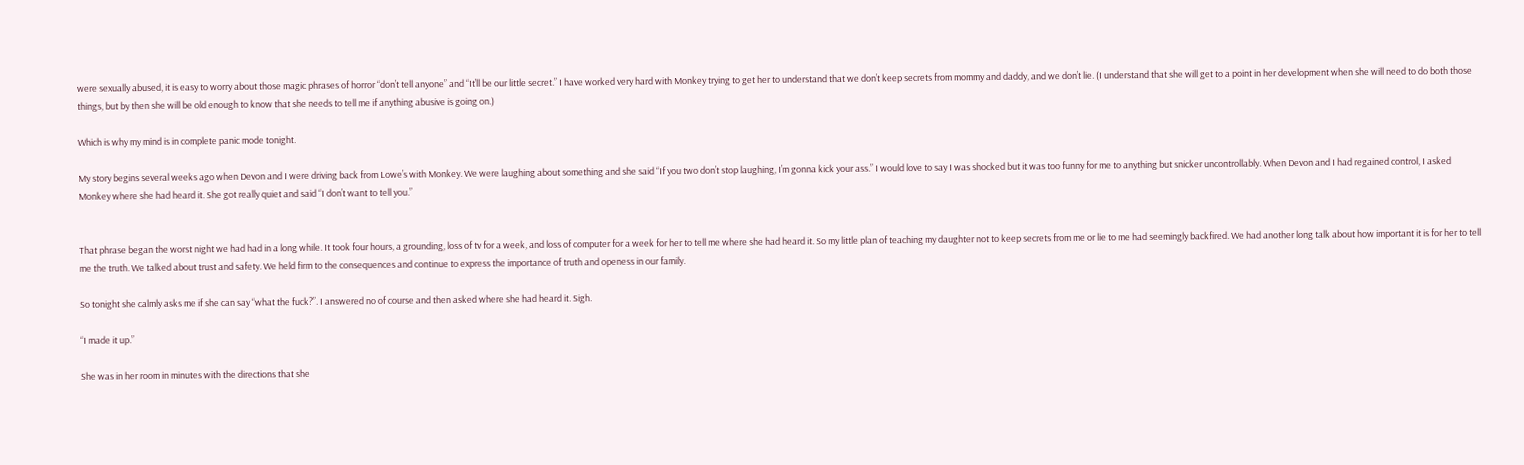were sexually abused, it is easy to worry about those magic phrases of horror “don’t tell anyone” and “It’ll be our little secret.” I have worked very hard with Monkey trying to get her to understand that we don’t keep secrets from mommy and daddy, and we don’t lie. (I understand that she will get to a point in her development when she will need to do both those things, but by then she will be old enough to know that she needs to tell me if anything abusive is going on.)

Which is why my mind is in complete panic mode tonight.

My story begins several weeks ago when Devon and I were driving back from Lowe’s with Monkey. We were laughing about something and she said “If you two don’t stop laughing, I’m gonna kick your ass.” I would love to say I was shocked but it was too funny for me to anything but snicker uncontrollably. When Devon and I had regained control, I asked Monkey where she had heard it. She got really quiet and said “I don’t want to tell you.”


That phrase began the worst night we had had in a long while. It took four hours, a grounding, loss of tv for a week, and loss of computer for a week for her to tell me where she had heard it. So my little plan of teaching my daughter not to keep secrets from me or lie to me had seemingly backfired. We had another long talk about how important it is for her to tell me the truth. We talked about trust and safety. We held firm to the consequences and continue to express the importance of truth and openess in our family.

So tonight she calmly asks me if she can say “what the fuck?”. I answered no of course and then asked where she had heard it. Sigh.

“I made it up.”

She was in her room in minutes with the directions that she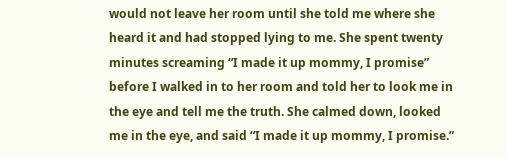would not leave her room until she told me where she heard it and had stopped lying to me. She spent twenty minutes screaming “I made it up mommy, I promise” before I walked in to her room and told her to look me in the eye and tell me the truth. She calmed down, looked me in the eye, and said “I made it up mommy, I promise.”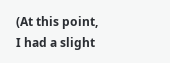(At this point, I had a slight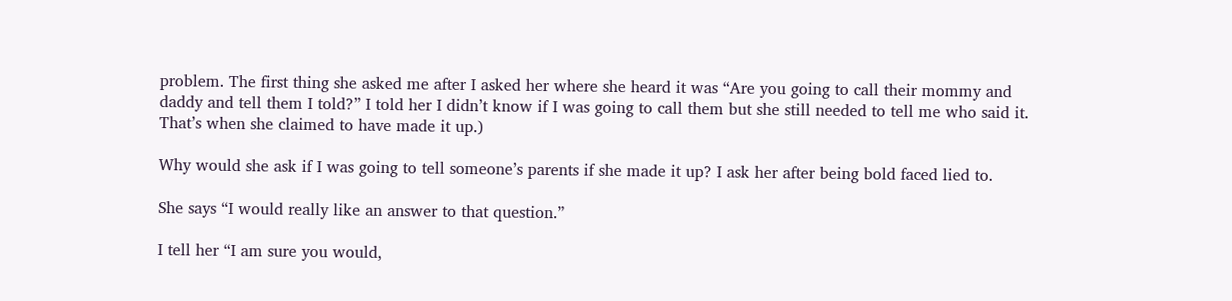problem. The first thing she asked me after I asked her where she heard it was “Are you going to call their mommy and daddy and tell them I told?” I told her I didn’t know if I was going to call them but she still needed to tell me who said it. That’s when she claimed to have made it up.)

Why would she ask if I was going to tell someone’s parents if she made it up? I ask her after being bold faced lied to.

She says “I would really like an answer to that question.”

I tell her “I am sure you would,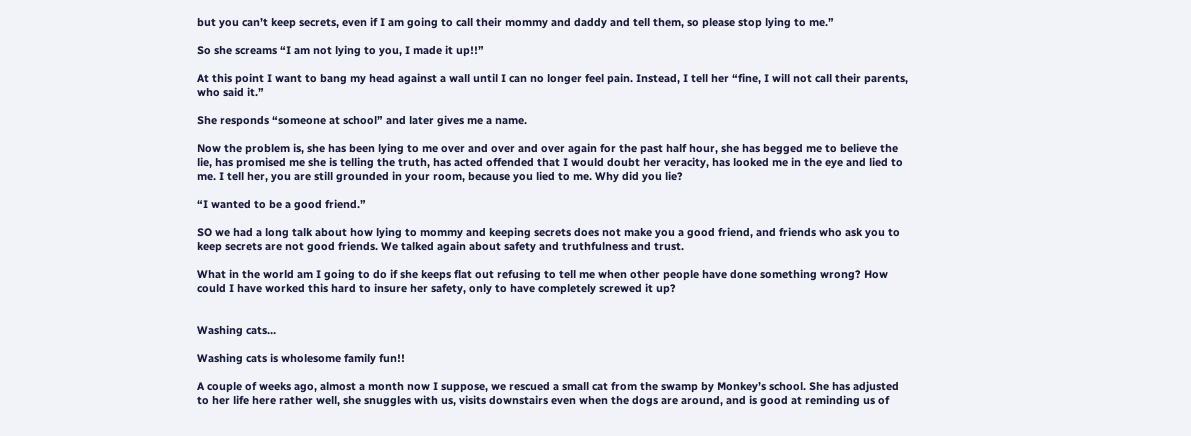but you can’t keep secrets, even if I am going to call their mommy and daddy and tell them, so please stop lying to me.”

So she screams “I am not lying to you, I made it up!!”

At this point I want to bang my head against a wall until I can no longer feel pain. Instead, I tell her “fine, I will not call their parents, who said it.”

She responds “someone at school” and later gives me a name.

Now the problem is, she has been lying to me over and over and over again for the past half hour, she has begged me to believe the lie, has promised me she is telling the truth, has acted offended that I would doubt her veracity, has looked me in the eye and lied to me. I tell her, you are still grounded in your room, because you lied to me. Why did you lie?

“I wanted to be a good friend.”

SO we had a long talk about how lying to mommy and keeping secrets does not make you a good friend, and friends who ask you to keep secrets are not good friends. We talked again about safety and truthfulness and trust.

What in the world am I going to do if she keeps flat out refusing to tell me when other people have done something wrong? How could I have worked this hard to insure her safety, only to have completely screwed it up?


Washing cats…

Washing cats is wholesome family fun!!

A couple of weeks ago, almost a month now I suppose, we rescued a small cat from the swamp by Monkey’s school. She has adjusted to her life here rather well, she snuggles with us, visits downstairs even when the dogs are around, and is good at reminding us of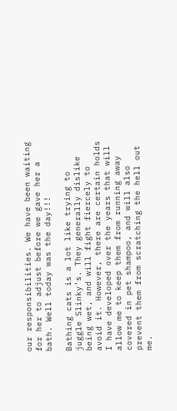our responsibilities. We have been waiting for her to adjust before we gave her a bath. Well today was the day!!!

Bathing cats is a lot like trying to juggle Slinky’s. They generally dislike being wet, and will fight fiercely to avoid it. However, there are certain holds I have developed over the years that will allow me to keep them from running away covered in pet shampoo, and will also prevent them from scratching the hell out me.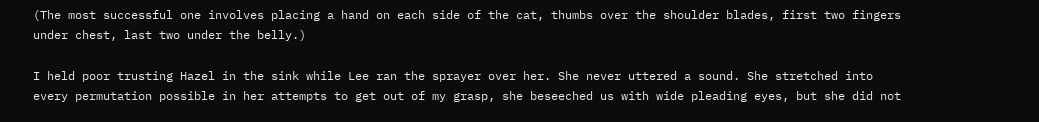(The most successful one involves placing a hand on each side of the cat, thumbs over the shoulder blades, first two fingers under chest, last two under the belly.)

I held poor trusting Hazel in the sink while Lee ran the sprayer over her. She never uttered a sound. She stretched into every permutation possible in her attempts to get out of my grasp, she beseeched us with wide pleading eyes, but she did not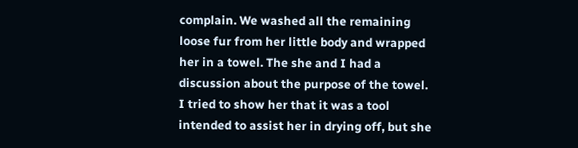complain. We washed all the remaining loose fur from her little body and wrapped her in a towel. The she and I had a discussion about the purpose of the towel. I tried to show her that it was a tool intended to assist her in drying off, but she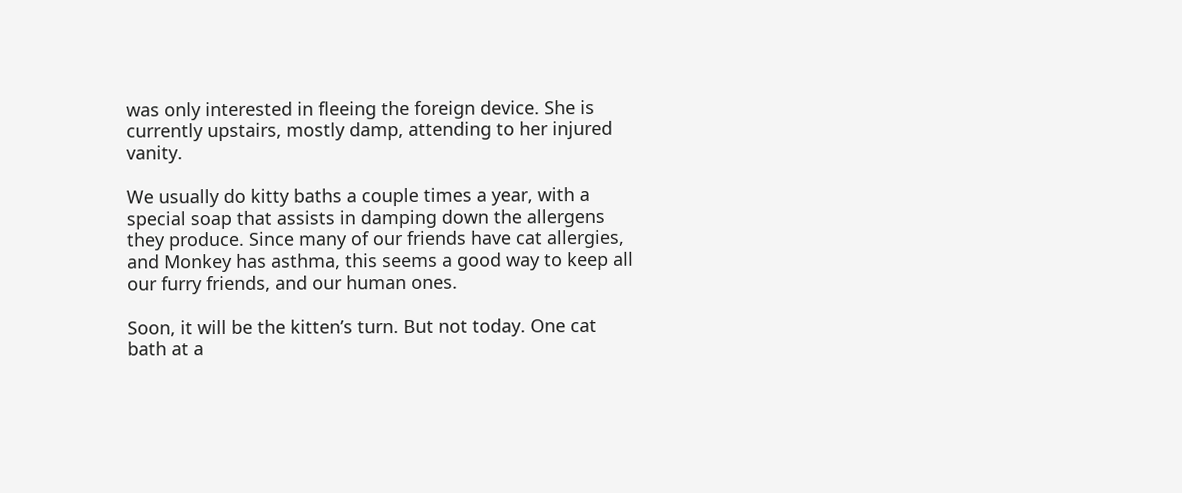was only interested in fleeing the foreign device. She is currently upstairs, mostly damp, attending to her injured vanity.

We usually do kitty baths a couple times a year, with a special soap that assists in damping down the allergens they produce. Since many of our friends have cat allergies, and Monkey has asthma, this seems a good way to keep all our furry friends, and our human ones.

Soon, it will be the kitten’s turn. But not today. One cat bath at a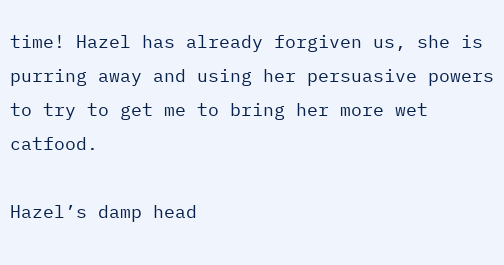time! Hazel has already forgiven us, she is purring away and using her persuasive powers to try to get me to bring her more wet catfood.

Hazel’s damp head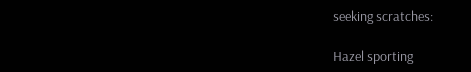seeking scratches:

Hazel sporting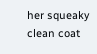her squeaky clean coat